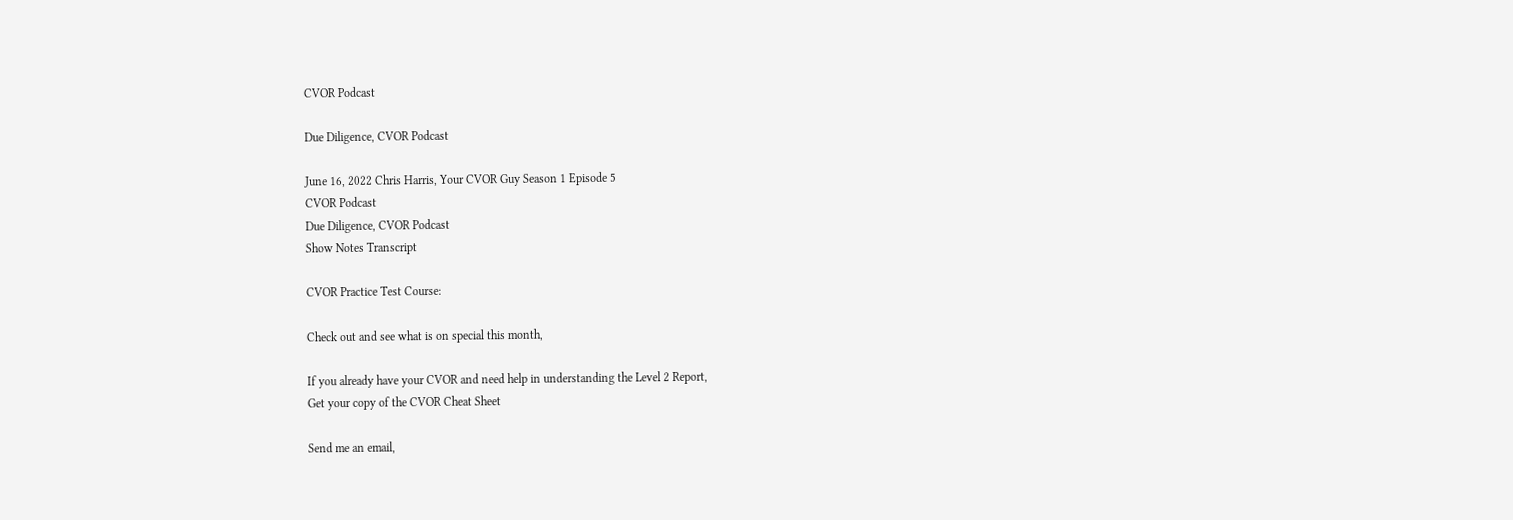CVOR Podcast

Due Diligence, CVOR Podcast

June 16, 2022 Chris Harris, Your CVOR Guy Season 1 Episode 5
CVOR Podcast
Due Diligence, CVOR Podcast
Show Notes Transcript

CVOR Practice Test Course:

Check out and see what is on special this month,

If you already have your CVOR and need help in understanding the Level 2 Report,
Get your copy of the CVOR Cheat Sheet

Send me an email,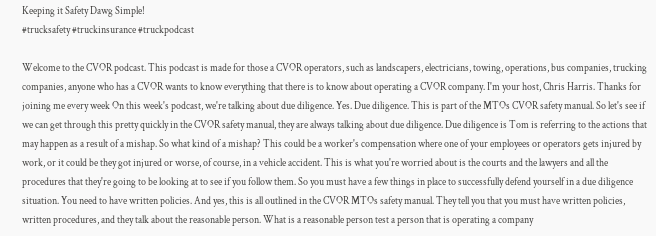Keeping it Safety Dawg Simple!
#trucksafety #truckinsurance #truckpodcast

Welcome to the CVOR podcast. This podcast is made for those a CVOR operators, such as landscapers, electricians, towing, operations, bus companies, trucking companies, anyone who has a CVOR wants to know everything that there is to know about operating a CVOR company. I'm your host, Chris Harris. Thanks for joining me every week On this week's podcast, we're talking about due diligence. Yes. Due diligence. This is part of the MTOs CVOR safety manual. So let's see if we can get through this pretty quickly in the CVOR safety manual, they are always talking about due diligence. Due diligence is Tom is referring to the actions that may happen as a result of a mishap. So what kind of a mishap? This could be a worker's compensation where one of your employees or operators gets injured by work, or it could be they got injured or worse, of course, in a vehicle accident. This is what you're worried about is the courts and the lawyers and all the procedures that they're going to be looking at to see if you follow them. So you must have a few things in place to successfully defend yourself in a due diligence situation. You need to have written policies. And yes, this is all outlined in the CVOR MTOs safety manual. They tell you that you must have written policies, written procedures, and they talk about the reasonable person. What is a reasonable person test a person that is operating a company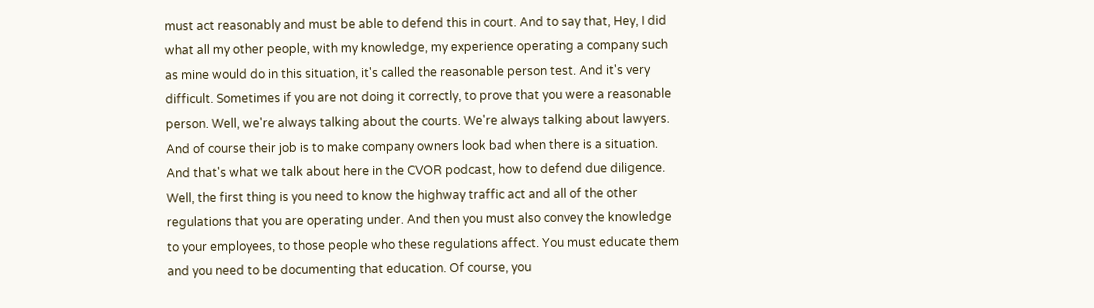must act reasonably and must be able to defend this in court. And to say that, Hey, I did what all my other people, with my knowledge, my experience operating a company such as mine would do in this situation, it's called the reasonable person test. And it's very difficult. Sometimes if you are not doing it correctly, to prove that you were a reasonable person. Well, we're always talking about the courts. We're always talking about lawyers. And of course their job is to make company owners look bad when there is a situation. And that's what we talk about here in the CVOR podcast, how to defend due diligence. Well, the first thing is you need to know the highway traffic act and all of the other regulations that you are operating under. And then you must also convey the knowledge to your employees, to those people who these regulations affect. You must educate them and you need to be documenting that education. Of course, you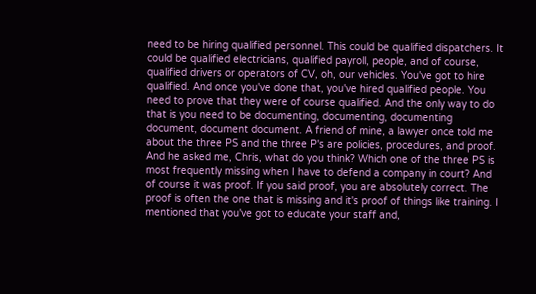need to be hiring qualified personnel. This could be qualified dispatchers. It could be qualified electricians, qualified payroll, people, and of course, qualified drivers or operators of CV, oh, our vehicles. You've got to hire qualified. And once you've done that, you've hired qualified people. You need to prove that they were of course qualified. And the only way to do that is you need to be documenting, documenting, documenting document, document document. A friend of mine, a lawyer once told me about the three PS and the three P's are policies, procedures, and proof. And he asked me, Chris, what do you think? Which one of the three PS is most frequently missing when I have to defend a company in court? And of course it was proof. If you said proof, you are absolutely correct. The proof is often the one that is missing and it's proof of things like training. I mentioned that you've got to educate your staff and,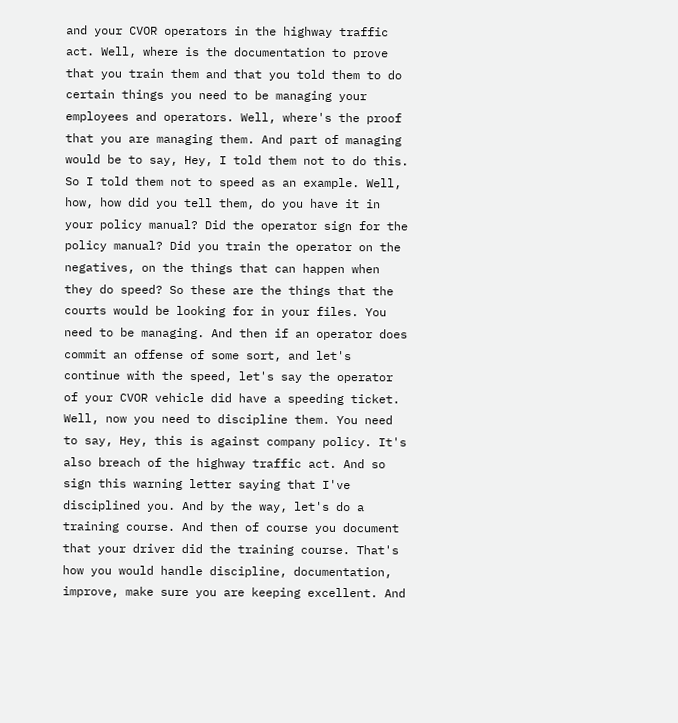and your CVOR operators in the highway traffic act. Well, where is the documentation to prove that you train them and that you told them to do certain things you need to be managing your employees and operators. Well, where's the proof that you are managing them. And part of managing would be to say, Hey, I told them not to do this. So I told them not to speed as an example. Well, how, how did you tell them, do you have it in your policy manual? Did the operator sign for the policy manual? Did you train the operator on the negatives, on the things that can happen when they do speed? So these are the things that the courts would be looking for in your files. You need to be managing. And then if an operator does commit an offense of some sort, and let's continue with the speed, let's say the operator of your CVOR vehicle did have a speeding ticket. Well, now you need to discipline them. You need to say, Hey, this is against company policy. It's also breach of the highway traffic act. And so sign this warning letter saying that I've disciplined you. And by the way, let's do a training course. And then of course you document that your driver did the training course. That's how you would handle discipline, documentation, improve, make sure you are keeping excellent. And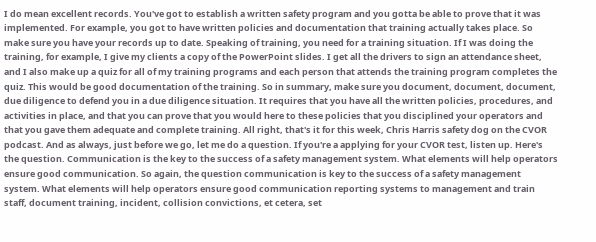I do mean excellent records. You've got to establish a written safety program and you gotta be able to prove that it was implemented. For example, you got to have written policies and documentation that training actually takes place. So make sure you have your records up to date. Speaking of training, you need for a training situation. If I was doing the training, for example, I give my clients a copy of the PowerPoint slides. I get all the drivers to sign an attendance sheet, and I also make up a quiz for all of my training programs and each person that attends the training program completes the quiz. This would be good documentation of the training. So in summary, make sure you document, document, document, due diligence to defend you in a due diligence situation. It requires that you have all the written policies, procedures, and activities in place, and that you can prove that you would here to these policies that you disciplined your operators and that you gave them adequate and complete training. All right, that's it for this week, Chris Harris safety dog on the CVOR podcast. And as always, just before we go, let me do a question. If you're a applying for your CVOR test, listen up. Here's the question. Communication is the key to the success of a safety management system. What elements will help operators ensure good communication. So again, the question communication is key to the success of a safety management system. What elements will help operators ensure good communication reporting systems to management and train staff, document training, incident, collision convictions, et cetera, set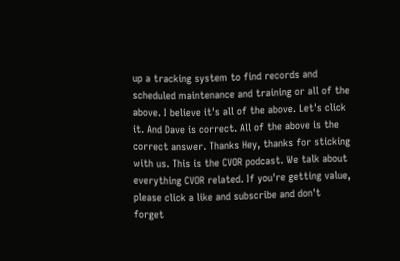up a tracking system to find records and scheduled maintenance and training or all of the above. I believe it's all of the above. Let's click it. And Dave is correct. All of the above is the correct answer. Thanks Hey, thanks for sticking with us. This is the CVOR podcast. We talk about everything CVOR related. If you're getting value, please click a like and subscribe and don't forget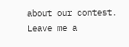about our contest. Leave me a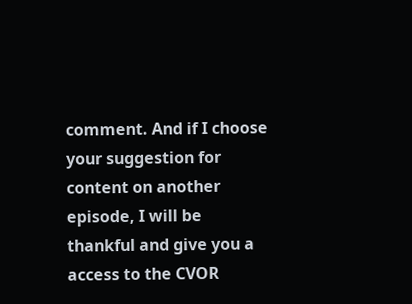comment. And if I choose your suggestion for content on another episode, I will be thankful and give you a access to the CVOR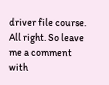driver file course. All right. So leave me a comment with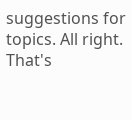suggestions for topics. All right. That's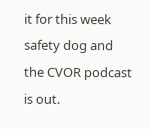it for this week safety dog and the CVOR podcast is out.